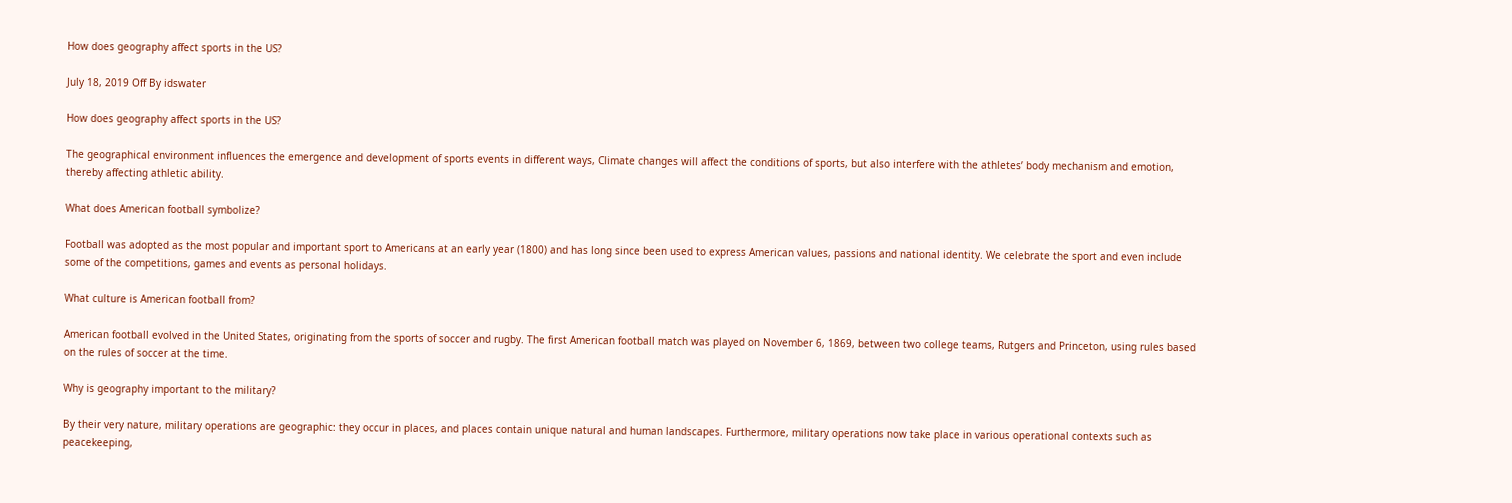How does geography affect sports in the US?

July 18, 2019 Off By idswater

How does geography affect sports in the US?

The geographical environment influences the emergence and development of sports events in different ways, Climate changes will affect the conditions of sports, but also interfere with the athletes’ body mechanism and emotion, thereby affecting athletic ability.

What does American football symbolize?

Football was adopted as the most popular and important sport to Americans at an early year (1800) and has long since been used to express American values, passions and national identity. We celebrate the sport and even include some of the competitions, games and events as personal holidays.

What culture is American football from?

American football evolved in the United States, originating from the sports of soccer and rugby. The first American football match was played on November 6, 1869, between two college teams, Rutgers and Princeton, using rules based on the rules of soccer at the time.

Why is geography important to the military?

By their very nature, military operations are geographic: they occur in places, and places contain unique natural and human landscapes. Furthermore, military operations now take place in various operational contexts such as peacekeeping,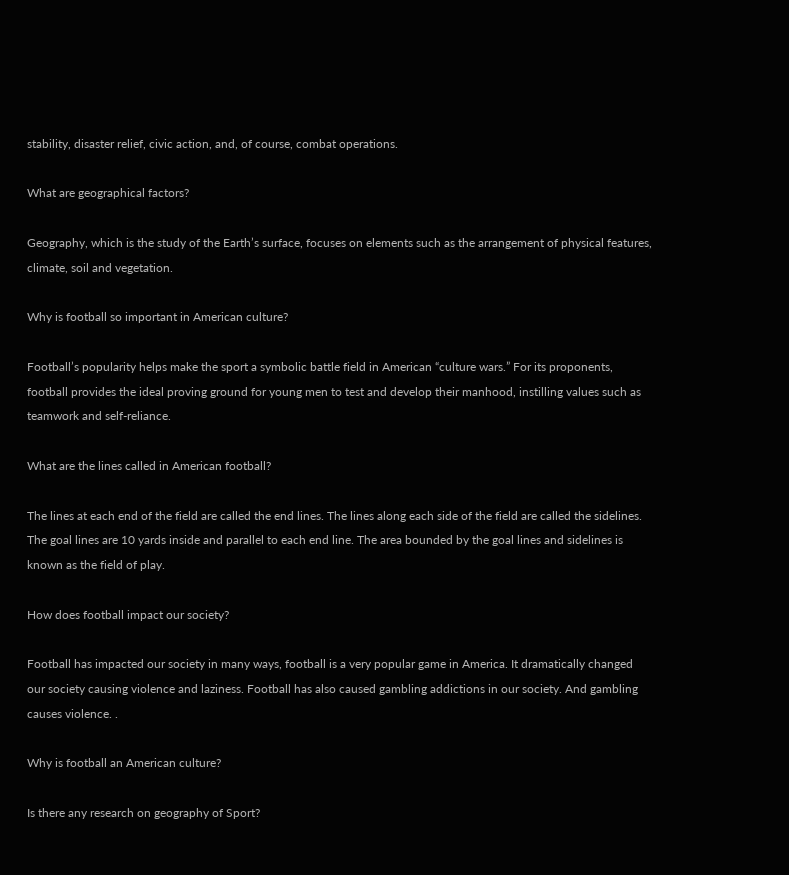stability, disaster relief, civic action, and, of course, combat operations.

What are geographical factors?

Geography, which is the study of the Earth’s surface, focuses on elements such as the arrangement of physical features, climate, soil and vegetation.

Why is football so important in American culture?

Football’s popularity helps make the sport a symbolic battle field in American “culture wars.” For its proponents, football provides the ideal proving ground for young men to test and develop their manhood, instilling values such as teamwork and self-reliance.

What are the lines called in American football?

The lines at each end of the field are called the end lines. The lines along each side of the field are called the sidelines. The goal lines are 10 yards inside and parallel to each end line. The area bounded by the goal lines and sidelines is known as the field of play.

How does football impact our society?

Football has impacted our society in many ways, football is a very popular game in America. It dramatically changed our society causing violence and laziness. Football has also caused gambling addictions in our society. And gambling causes violence. .

Why is football an American culture?

Is there any research on geography of Sport?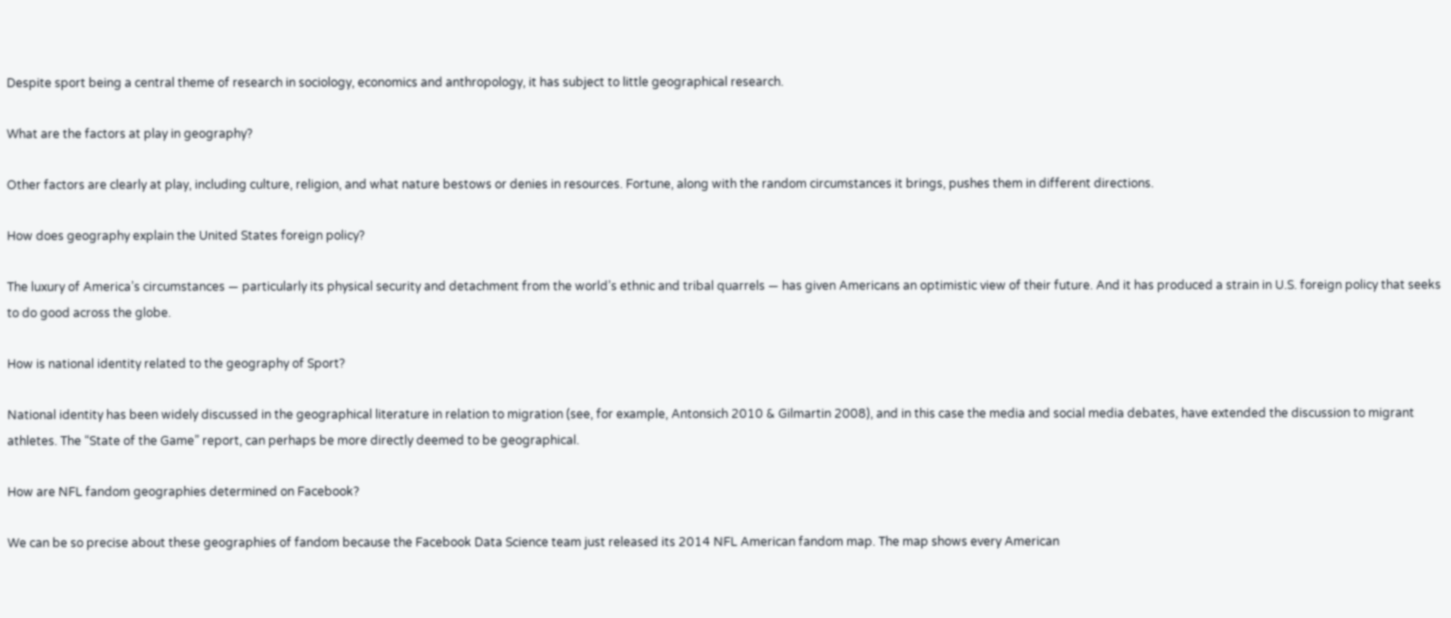Despite sport being a central theme of research in sociology, economics and anthropology, it has subject to little geographical research.

What are the factors at play in geography?

Other factors are clearly at play, including culture, religion, and what nature bestows or denies in resources. Fortune, along with the random circumstances it brings, pushes them in different directions.

How does geography explain the United States foreign policy?

The luxury of America’s circumstances — particularly its physical security and detachment from the world’s ethnic and tribal quarrels — has given Americans an optimistic view of their future. And it has produced a strain in U.S. foreign policy that seeks to do good across the globe.

How is national identity related to the geography of Sport?

National identity has been widely discussed in the geographical literature in relation to migration (see, for example, Antonsich 2010 & Gilmartin 2008), and in this case the media and social media debates, have extended the discussion to migrant athletes. The “State of the Game” report, can perhaps be more directly deemed to be geographical.

How are NFL fandom geographies determined on Facebook?

We can be so precise about these geographies of fandom because the Facebook Data Science team just released its 2014 NFL American fandom map. The map shows every American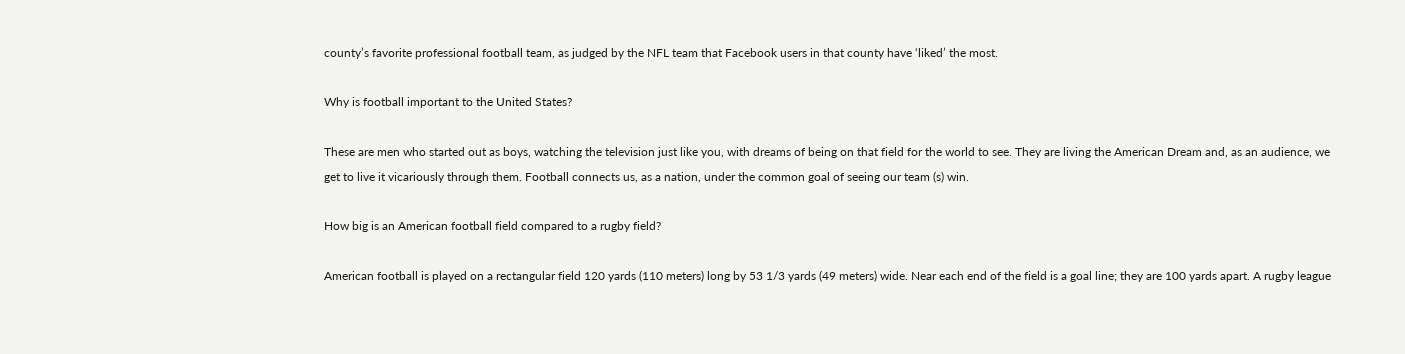county’s favorite professional football team, as judged by the NFL team that Facebook users in that county have ‘liked’ the most.

Why is football important to the United States?

These are men who started out as boys, watching the television just like you, with dreams of being on that field for the world to see. They are living the American Dream and, as an audience, we get to live it vicariously through them. Football connects us, as a nation, under the common goal of seeing our team (s) win.

How big is an American football field compared to a rugby field?

American football is played on a rectangular field 120 yards (110 meters) long by 53 1/3 yards (49 meters) wide. Near each end of the field is a goal line; they are 100 yards apart. A rugby league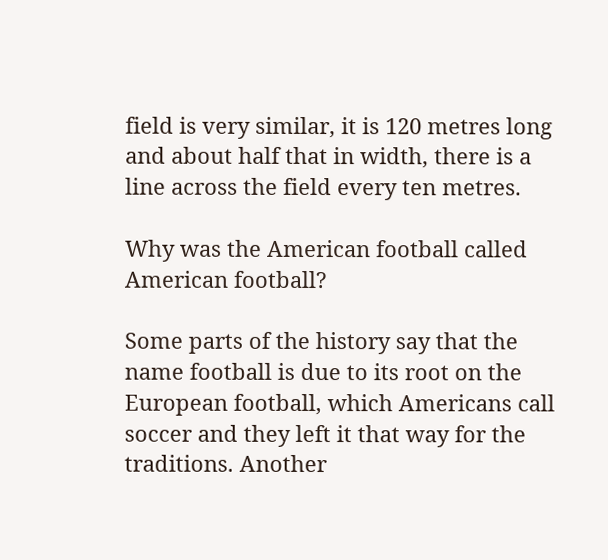field is very similar, it is 120 metres long and about half that in width, there is a line across the field every ten metres.

Why was the American football called American football?

Some parts of the history say that the name football is due to its root on the European football, which Americans call soccer and they left it that way for the traditions. Another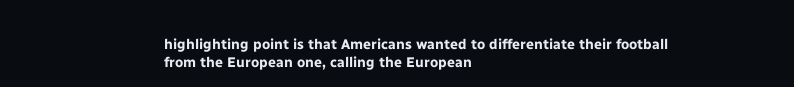highlighting point is that Americans wanted to differentiate their football from the European one, calling the European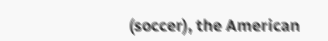(soccer), the American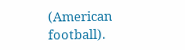(American football).